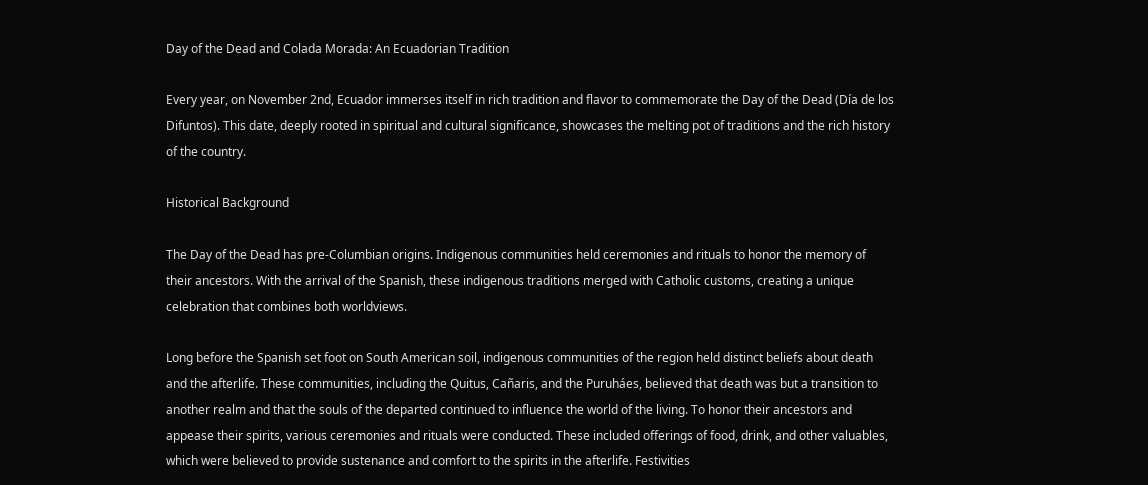Day of the Dead and Colada Morada: An Ecuadorian Tradition

Every year, on November 2nd, Ecuador immerses itself in rich tradition and flavor to commemorate the Day of the Dead (Día de los Difuntos). This date, deeply rooted in spiritual and cultural significance, showcases the melting pot of traditions and the rich history of the country.

Historical Background

The Day of the Dead has pre-Columbian origins. Indigenous communities held ceremonies and rituals to honor the memory of their ancestors. With the arrival of the Spanish, these indigenous traditions merged with Catholic customs, creating a unique celebration that combines both worldviews.

Long before the Spanish set foot on South American soil, indigenous communities of the region held distinct beliefs about death and the afterlife. These communities, including the Quitus, Cañaris, and the Puruháes, believed that death was but a transition to another realm and that the souls of the departed continued to influence the world of the living. To honor their ancestors and appease their spirits, various ceremonies and rituals were conducted. These included offerings of food, drink, and other valuables, which were believed to provide sustenance and comfort to the spirits in the afterlife. Festivities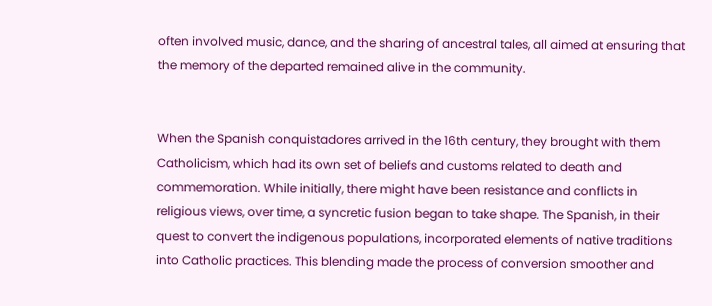often involved music, dance, and the sharing of ancestral tales, all aimed at ensuring that the memory of the departed remained alive in the community.


When the Spanish conquistadores arrived in the 16th century, they brought with them Catholicism, which had its own set of beliefs and customs related to death and commemoration. While initially, there might have been resistance and conflicts in religious views, over time, a syncretic fusion began to take shape. The Spanish, in their quest to convert the indigenous populations, incorporated elements of native traditions into Catholic practices. This blending made the process of conversion smoother and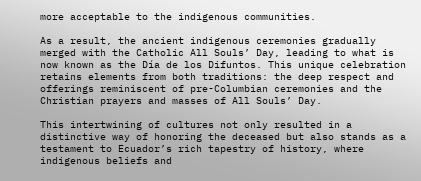more acceptable to the indigenous communities.

As a result, the ancient indigenous ceremonies gradually merged with the Catholic All Souls’ Day, leading to what is now known as the Día de los Difuntos. This unique celebration retains elements from both traditions: the deep respect and offerings reminiscent of pre-Columbian ceremonies and the Christian prayers and masses of All Souls’ Day.

This intertwining of cultures not only resulted in a distinctive way of honoring the deceased but also stands as a testament to Ecuador’s rich tapestry of history, where indigenous beliefs and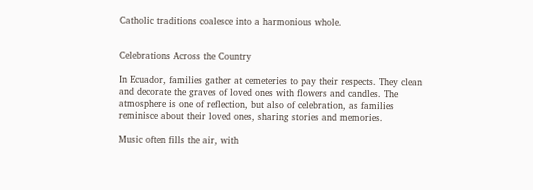Catholic traditions coalesce into a harmonious whole.


Celebrations Across the Country

In Ecuador, families gather at cemeteries to pay their respects. They clean and decorate the graves of loved ones with flowers and candles. The atmosphere is one of reflection, but also of celebration, as families reminisce about their loved ones, sharing stories and memories.

Music often fills the air, with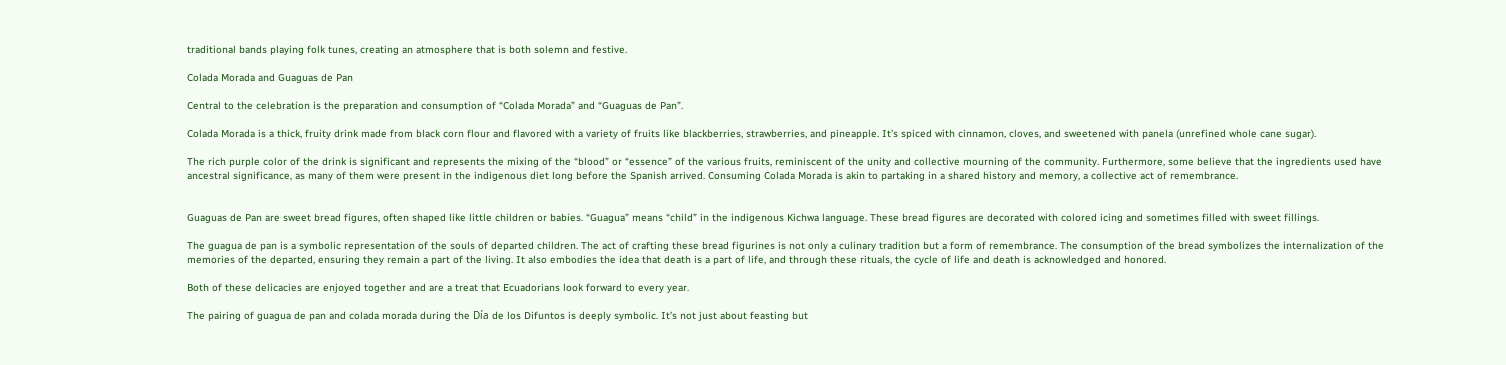traditional bands playing folk tunes, creating an atmosphere that is both solemn and festive.

Colada Morada and Guaguas de Pan

Central to the celebration is the preparation and consumption of “Colada Morada” and “Guaguas de Pan”.

Colada Morada is a thick, fruity drink made from black corn flour and flavored with a variety of fruits like blackberries, strawberries, and pineapple. It’s spiced with cinnamon, cloves, and sweetened with panela (unrefined whole cane sugar).

The rich purple color of the drink is significant and represents the mixing of the “blood” or “essence” of the various fruits, reminiscent of the unity and collective mourning of the community. Furthermore, some believe that the ingredients used have ancestral significance, as many of them were present in the indigenous diet long before the Spanish arrived. Consuming Colada Morada is akin to partaking in a shared history and memory, a collective act of remembrance.


Guaguas de Pan are sweet bread figures, often shaped like little children or babies. “Guagua” means “child” in the indigenous Kichwa language. These bread figures are decorated with colored icing and sometimes filled with sweet fillings.

The guagua de pan is a symbolic representation of the souls of departed children. The act of crafting these bread figurines is not only a culinary tradition but a form of remembrance. The consumption of the bread symbolizes the internalization of the memories of the departed, ensuring they remain a part of the living. It also embodies the idea that death is a part of life, and through these rituals, the cycle of life and death is acknowledged and honored.

Both of these delicacies are enjoyed together and are a treat that Ecuadorians look forward to every year.

The pairing of guagua de pan and colada morada during the Día de los Difuntos is deeply symbolic. It’s not just about feasting but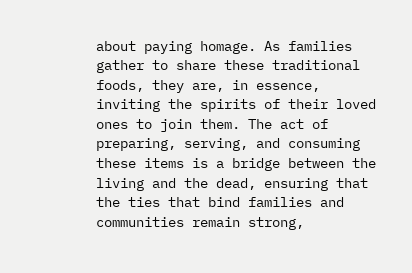about paying homage. As families gather to share these traditional foods, they are, in essence, inviting the spirits of their loved ones to join them. The act of preparing, serving, and consuming these items is a bridge between the living and the dead, ensuring that the ties that bind families and communities remain strong,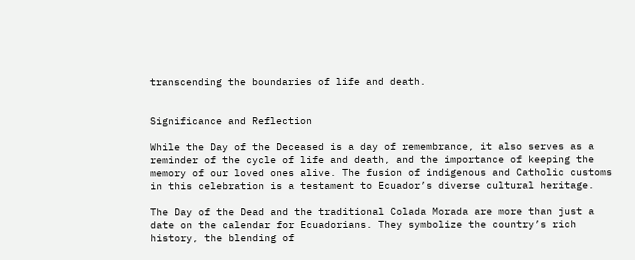transcending the boundaries of life and death.


Significance and Reflection

While the Day of the Deceased is a day of remembrance, it also serves as a reminder of the cycle of life and death, and the importance of keeping the memory of our loved ones alive. The fusion of indigenous and Catholic customs in this celebration is a testament to Ecuador’s diverse cultural heritage.

The Day of the Dead and the traditional Colada Morada are more than just a date on the calendar for Ecuadorians. They symbolize the country’s rich history, the blending of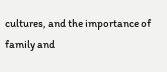cultures, and the importance of family and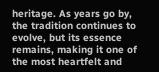heritage. As years go by, the tradition continues to evolve, but its essence remains, making it one of the most heartfelt and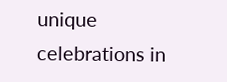unique celebrations in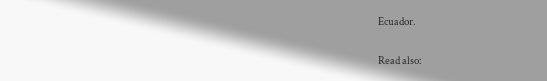Ecuador.

Read also: